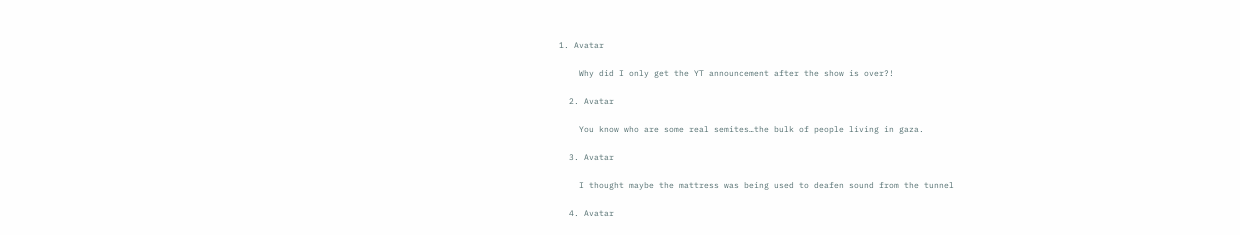1. Avatar

    Why did I only get the YT announcement after the show is over?!

  2. Avatar

    You know who are some real semites…the bulk of people living in gaza.

  3. Avatar

    I thought maybe the mattress was being used to deafen sound from the tunnel

  4. Avatar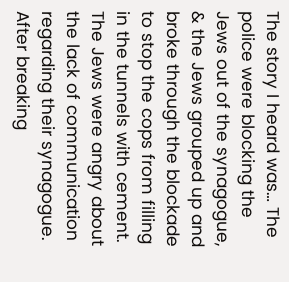The story I heard was… The police were blocking the Jews out of the synagogue, & the Jews grouped up and broke through the blockade to stop the cops from filling in the tunnels with cement. The Jews were angry about the lack of communication regarding their synagogue. After breaking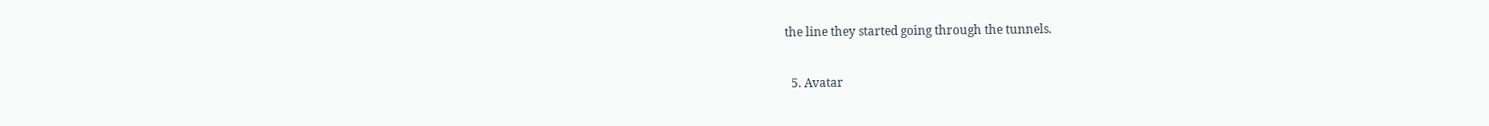the line they started going through the tunnels.

  5. Avatar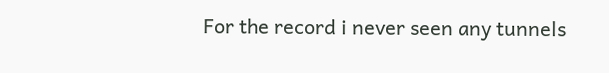For the record i never seen any tunnels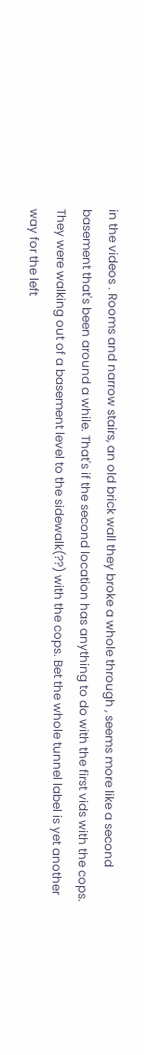in the videos . Rooms and narrow stairs, an old brick wall they broke a whole through , seems more like a second basement that's been around a while. That's if the second location has anything to do with the first vids with the cops. They were walking out of a basement level to the sidewalk(??) with the cops. Bet the whole tunnel label is yet another way for the left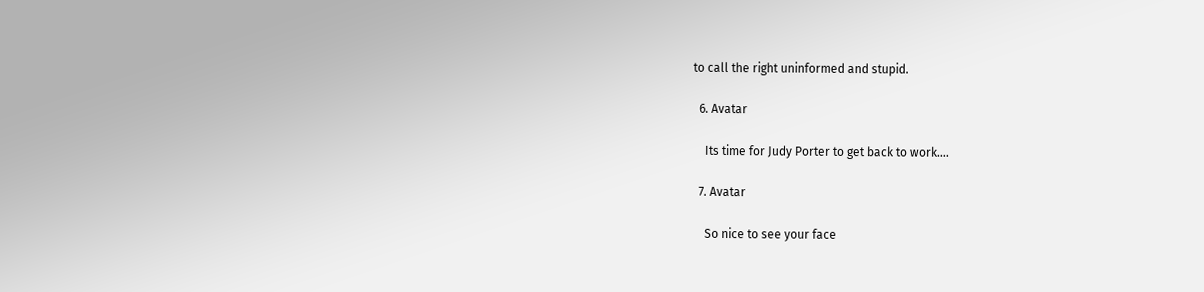to call the right uninformed and stupid.

  6. Avatar

    Its time for Judy Porter to get back to work….

  7. Avatar

    So nice to see your face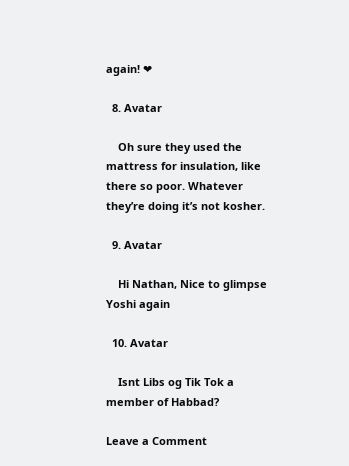again! ❤

  8. Avatar

    Oh sure they used the mattress for insulation, like there so poor. Whatever they’re doing it’s not kosher.

  9. Avatar

    Hi Nathan, Nice to glimpse Yoshi again

  10. Avatar

    Isnt Libs og Tik Tok a member of Habbad?

Leave a Comment